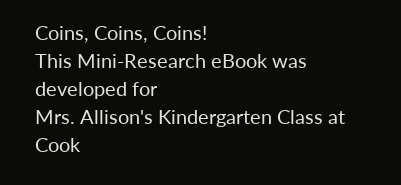Coins, Coins, Coins!
This Mini-Research eBook was developed for
Mrs. Allison's Kindergarten Class at Cook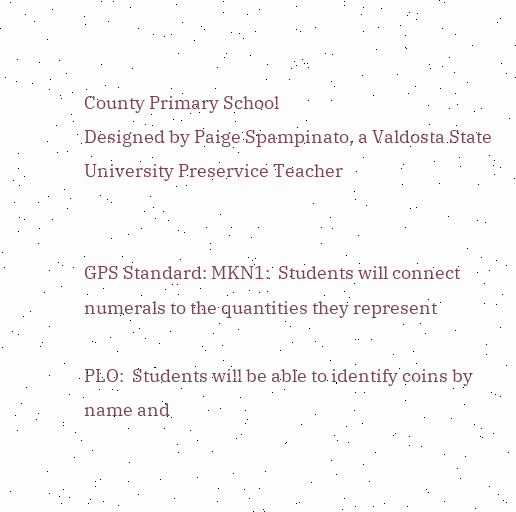County Primary School
Designed by Paige Spampinato, a Valdosta State University Preservice Teacher


GPS Standard: MKN1:  Students will connect numerals to the quantities they represent

PLO:  Students will be able to identify coins by name and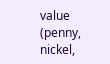value (penny, nickel,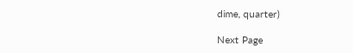dime, quarter)

Next Page